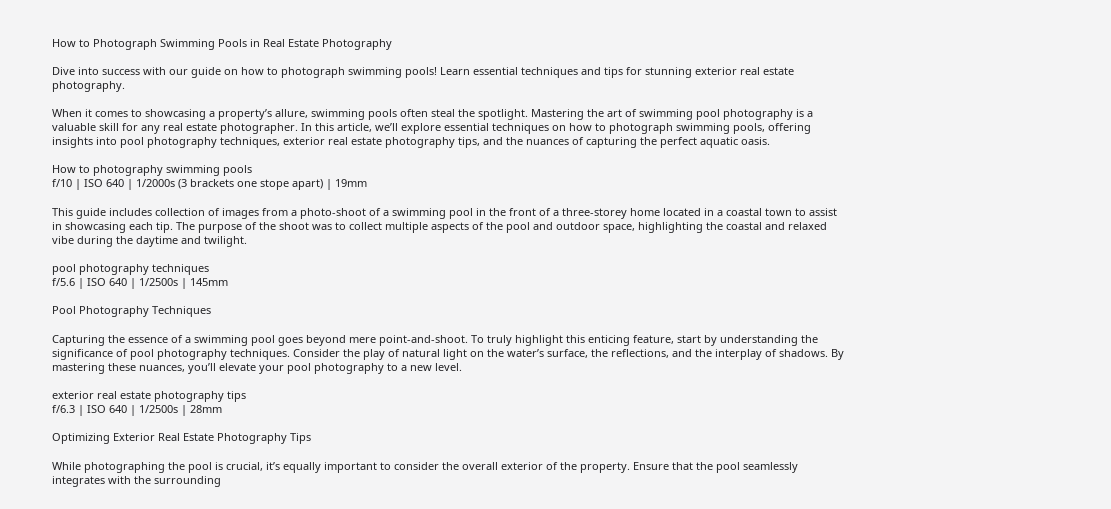How to Photograph Swimming Pools in Real Estate Photography

Dive into success with our guide on how to photograph swimming pools! Learn essential techniques and tips for stunning exterior real estate photography.

When it comes to showcasing a property’s allure, swimming pools often steal the spotlight. Mastering the art of swimming pool photography is a valuable skill for any real estate photographer. In this article, we’ll explore essential techniques on how to photograph swimming pools, offering insights into pool photography techniques, exterior real estate photography tips, and the nuances of capturing the perfect aquatic oasis.

How to photography swimming pools
f/10 | ISO 640 | 1/2000s (3 brackets one stope apart) | 19mm

This guide includes collection of images from a photo-shoot of a swimming pool in the front of a three-storey home located in a coastal town to assist in showcasing each tip. The purpose of the shoot was to collect multiple aspects of the pool and outdoor space, highlighting the coastal and relaxed vibe during the daytime and twilight.

pool photography techniques
f/5.6 | ISO 640 | 1/2500s | 145mm

Pool Photography Techniques

Capturing the essence of a swimming pool goes beyond mere point-and-shoot. To truly highlight this enticing feature, start by understanding the significance of pool photography techniques. Consider the play of natural light on the water’s surface, the reflections, and the interplay of shadows. By mastering these nuances, you’ll elevate your pool photography to a new level.

exterior real estate photography tips
f/6.3 | ISO 640 | 1/2500s | 28mm

Optimizing Exterior Real Estate Photography Tips

While photographing the pool is crucial, it’s equally important to consider the overall exterior of the property. Ensure that the pool seamlessly integrates with the surrounding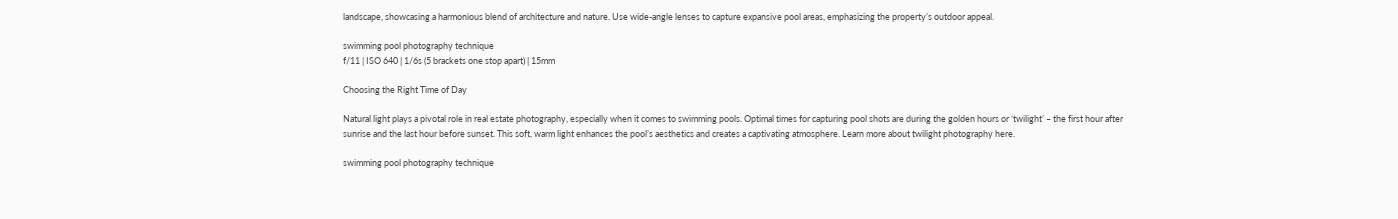landscape, showcasing a harmonious blend of architecture and nature. Use wide-angle lenses to capture expansive pool areas, emphasizing the property’s outdoor appeal.

swimming pool photography technique
f/11 | ISO 640 | 1/6s (5 brackets one stop apart) | 15mm

Choosing the Right Time of Day

Natural light plays a pivotal role in real estate photography, especially when it comes to swimming pools. Optimal times for capturing pool shots are during the golden hours or ‘twilight’ – the first hour after sunrise and the last hour before sunset. This soft, warm light enhances the pool’s aesthetics and creates a captivating atmosphere. Learn more about twilight photography here.

swimming pool photography technique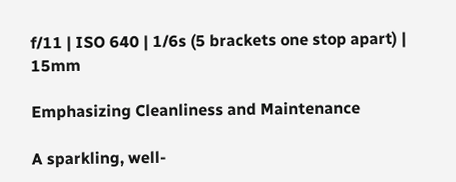f/11 | ISO 640 | 1/6s (5 brackets one stop apart) | 15mm

Emphasizing Cleanliness and Maintenance

A sparkling, well-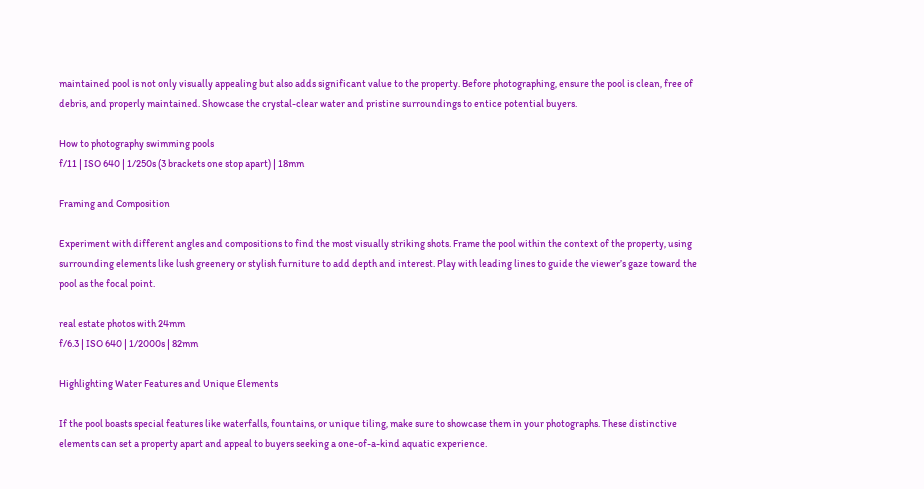maintained pool is not only visually appealing but also adds significant value to the property. Before photographing, ensure the pool is clean, free of debris, and properly maintained. Showcase the crystal-clear water and pristine surroundings to entice potential buyers.

How to photography swimming pools
f/11 | ISO 640 | 1/250s (3 brackets one stop apart) | 18mm

Framing and Composition

Experiment with different angles and compositions to find the most visually striking shots. Frame the pool within the context of the property, using surrounding elements like lush greenery or stylish furniture to add depth and interest. Play with leading lines to guide the viewer’s gaze toward the pool as the focal point.

real estate photos with 24mm
f/6.3 | ISO 640 | 1/2000s | 82mm

Highlighting Water Features and Unique Elements

If the pool boasts special features like waterfalls, fountains, or unique tiling, make sure to showcase them in your photographs. These distinctive elements can set a property apart and appeal to buyers seeking a one-of-a-kind aquatic experience.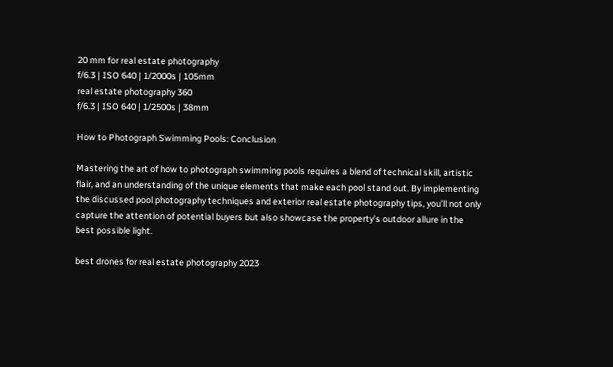20 mm for real estate photography
f/6.3 | ISO 640 | 1/2000s | 105mm
real estate photography 360
f/6.3 | ISO 640 | 1/2500s | 38mm

How to Photograph Swimming Pools: Conclusion

Mastering the art of how to photograph swimming pools requires a blend of technical skill, artistic flair, and an understanding of the unique elements that make each pool stand out. By implementing the discussed pool photography techniques and exterior real estate photography tips, you’ll not only capture the attention of potential buyers but also showcase the property’s outdoor allure in the best possible light.

best drones for real estate photography 2023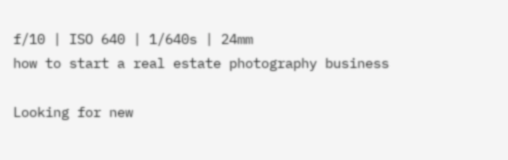f/10 | ISO 640 | 1/640s | 24mm
how to start a real estate photography business

Looking for new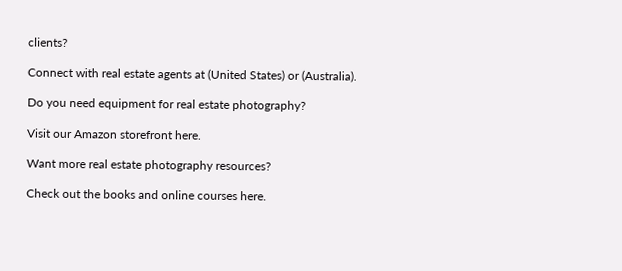clients?

Connect with real estate agents at (United States) or (Australia).

Do you need equipment for real estate photography?

Visit our Amazon storefront here.

Want more real estate photography resources?

Check out the books and online courses here.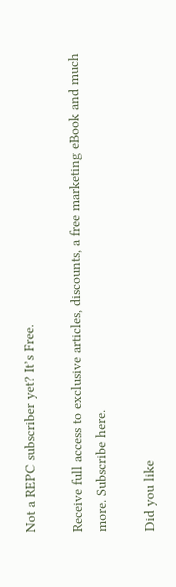Not a REPC subscriber yet? It’s Free.

Receive full access to exclusive articles, discounts, a free marketing eBook and much more. Subscribe here.

Did you like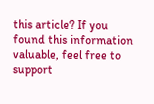this article? If you found this information valuable, feel free to support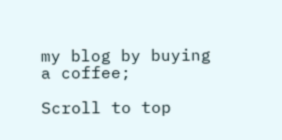my blog by buying a coffee;

Scroll to top